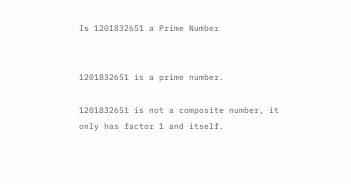Is 1201832651 a Prime Number


1201832651 is a prime number.

1201832651 is not a composite number, it only has factor 1 and itself.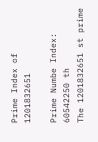Prime Index of 1201832651

Prime Numbe Index: 60542250 th
The 1201832651 st prime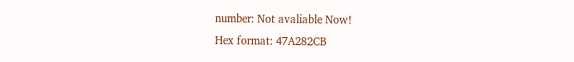number: Not avaliable Now!
Hex format: 47A282CB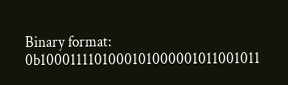Binary format: 0b1000111101000101000001011001011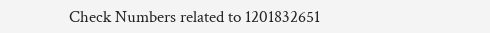Check Numbers related to 1201832651